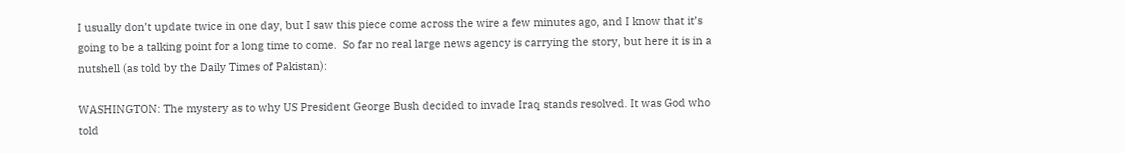I usually don’t update twice in one day, but I saw this piece come across the wire a few minutes ago, and I know that it’s going to be a talking point for a long time to come.  So far no real large news agency is carrying the story, but here it is in a nutshell (as told by the Daily Times of Pakistan):

WASHINGTON: The mystery as to why US President George Bush decided to invade Iraq stands resolved. It was God who told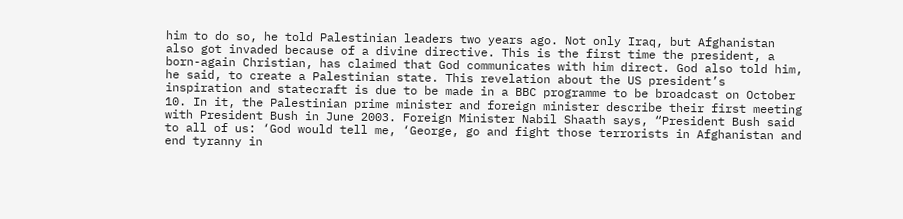him to do so, he told Palestinian leaders two years ago. Not only Iraq, but Afghanistan also got invaded because of a divine directive. This is the first time the president, a born-again Christian, has claimed that God communicates with him direct. God also told him, he said, to create a Palestinian state. This revelation about the US president’s inspiration and statecraft is due to be made in a BBC programme to be broadcast on October 10. In it, the Palestinian prime minister and foreign minister describe their first meeting with President Bush in June 2003. Foreign Minister Nabil Shaath says, “President Bush said to all of us: ‘God would tell me, ‘George, go and fight those terrorists in Afghanistan and end tyranny in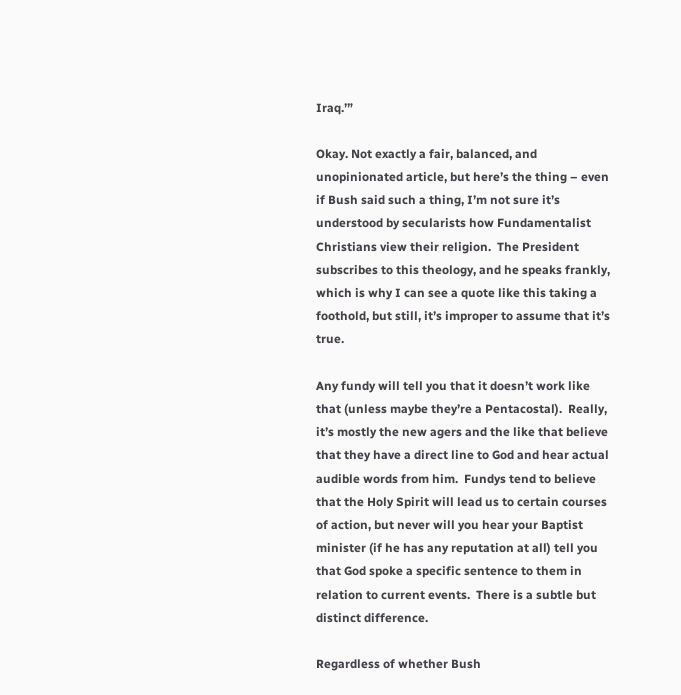Iraq.’”

Okay. Not exactly a fair, balanced, and unopinionated article, but here’s the thing – even if Bush said such a thing, I’m not sure it’s understood by secularists how Fundamentalist Christians view their religion.  The President subscribes to this theology, and he speaks frankly, which is why I can see a quote like this taking a foothold, but still, it’s improper to assume that it’s true.

Any fundy will tell you that it doesn’t work like that (unless maybe they’re a Pentacostal).  Really, it’s mostly the new agers and the like that believe that they have a direct line to God and hear actual audible words from him.  Fundys tend to believe that the Holy Spirit will lead us to certain courses of action, but never will you hear your Baptist minister (if he has any reputation at all) tell you that God spoke a specific sentence to them in relation to current events.  There is a subtle but distinct difference.

Regardless of whether Bush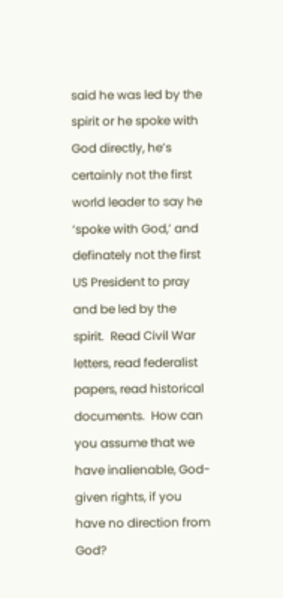said he was led by the spirit or he spoke with God directly, he’s certainly not the first world leader to say he ‘spoke with God,’ and definately not the first US President to pray and be led by the spirit.  Read Civil War letters, read federalist papers, read historical documents.  How can you assume that we have inalienable, God-given rights, if you have no direction from God?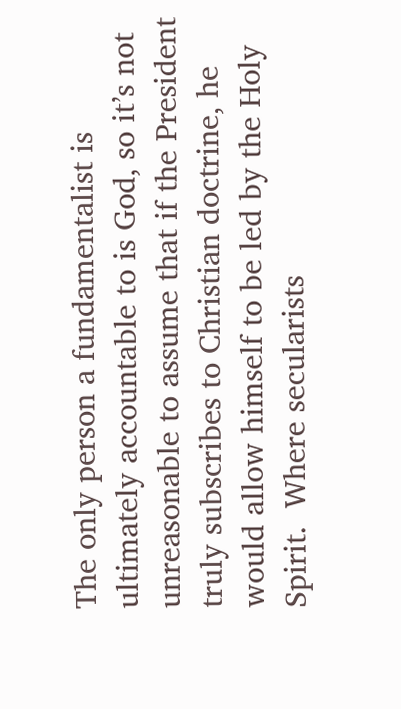The only person a fundamentalist is ultimately accountable to is God, so it’s not unreasonable to assume that if the President truly subscribes to Christian doctrine, he would allow himself to be led by the Holy Spirit.  Where secularists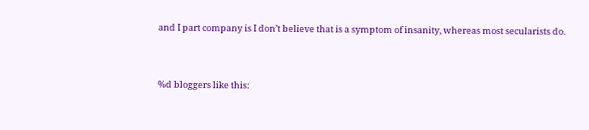and I part company is I don’t believe that is a symptom of insanity, whereas most secularists do.


%d bloggers like this: